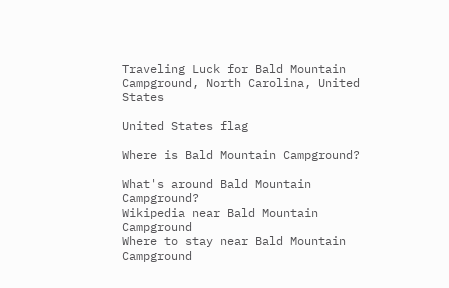Traveling Luck for Bald Mountain Campground, North Carolina, United States

United States flag

Where is Bald Mountain Campground?

What's around Bald Mountain Campground?
Wikipedia near Bald Mountain Campground
Where to stay near Bald Mountain Campground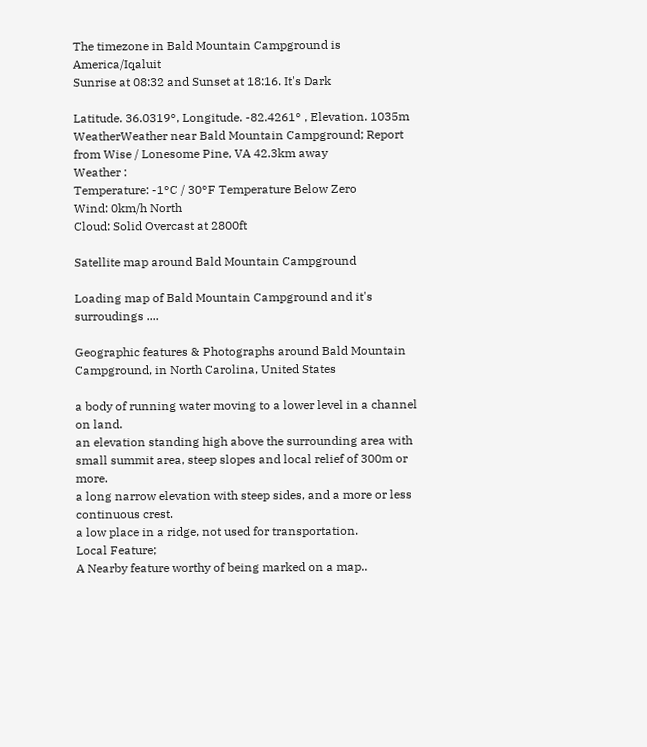The timezone in Bald Mountain Campground is America/Iqaluit
Sunrise at 08:32 and Sunset at 18:16. It's Dark

Latitude. 36.0319°, Longitude. -82.4261° , Elevation. 1035m
WeatherWeather near Bald Mountain Campground; Report from Wise / Lonesome Pine, VA 42.3km away
Weather :
Temperature: -1°C / 30°F Temperature Below Zero
Wind: 0km/h North
Cloud: Solid Overcast at 2800ft

Satellite map around Bald Mountain Campground

Loading map of Bald Mountain Campground and it's surroudings ....

Geographic features & Photographs around Bald Mountain Campground, in North Carolina, United States

a body of running water moving to a lower level in a channel on land.
an elevation standing high above the surrounding area with small summit area, steep slopes and local relief of 300m or more.
a long narrow elevation with steep sides, and a more or less continuous crest.
a low place in a ridge, not used for transportation.
Local Feature;
A Nearby feature worthy of being marked on a map..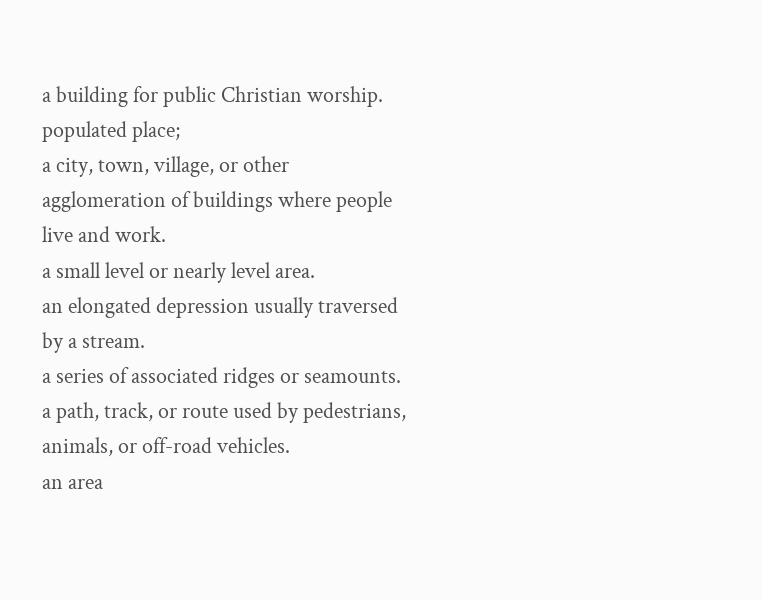a building for public Christian worship.
populated place;
a city, town, village, or other agglomeration of buildings where people live and work.
a small level or nearly level area.
an elongated depression usually traversed by a stream.
a series of associated ridges or seamounts.
a path, track, or route used by pedestrians, animals, or off-road vehicles.
an area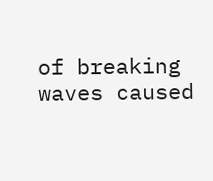of breaking waves caused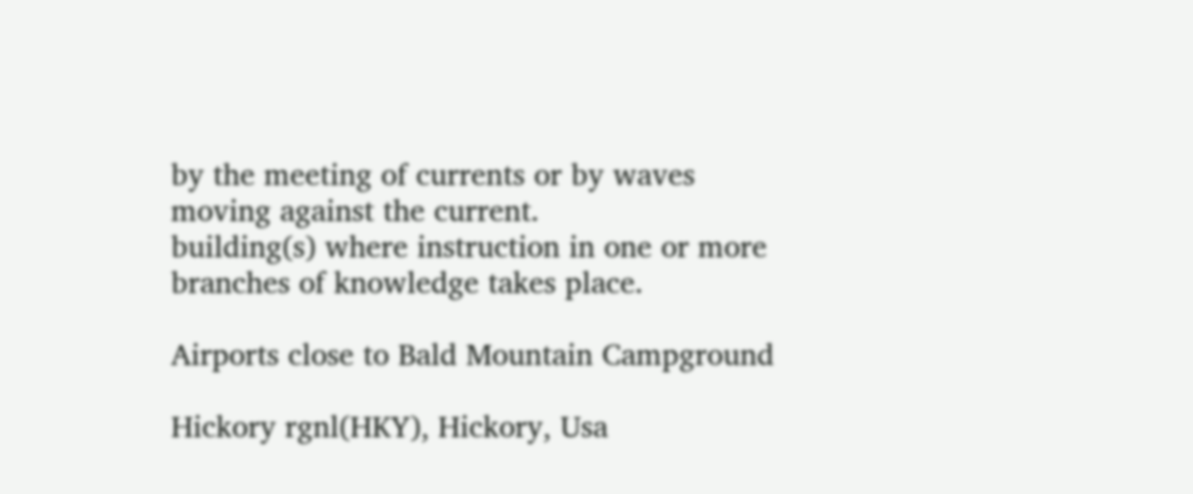by the meeting of currents or by waves moving against the current.
building(s) where instruction in one or more branches of knowledge takes place.

Airports close to Bald Mountain Campground

Hickory rgnl(HKY), Hickory, Usa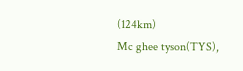(124km)
Mc ghee tyson(TYS),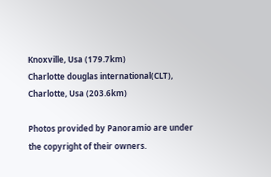Knoxville, Usa (179.7km)
Charlotte douglas international(CLT), Charlotte, Usa (203.6km)

Photos provided by Panoramio are under the copyright of their owners.